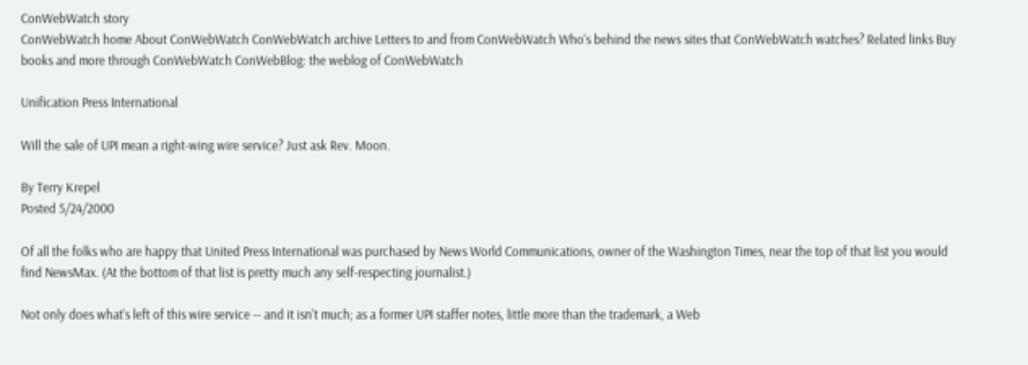ConWebWatch story
ConWebWatch home About ConWebWatch ConWebWatch archive Letters to and from ConWebWatch Who's behind the news sites that ConWebWatch watches? Related links Buy books and more through ConWebWatch ConWebBlog: the weblog of ConWebWatch

Unification Press International

Will the sale of UPI mean a right-wing wire service? Just ask Rev. Moon.

By Terry Krepel
Posted 5/24/2000

Of all the folks who are happy that United Press International was purchased by News World Communications, owner of the Washington Times, near the top of that list you would find NewsMax. (At the bottom of that list is pretty much any self-respecting journalist.)

Not only does what's left of this wire service -- and it isn't much; as a former UPI staffer notes, little more than the trademark, a Web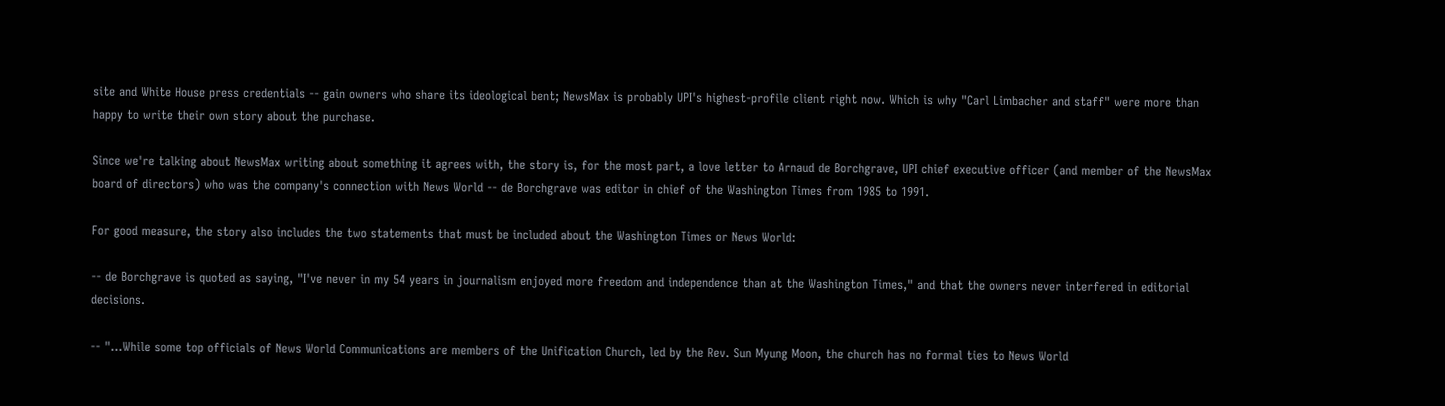site and White House press credentials -- gain owners who share its ideological bent; NewsMax is probably UPI's highest-profile client right now. Which is why "Carl Limbacher and staff" were more than happy to write their own story about the purchase.

Since we're talking about NewsMax writing about something it agrees with, the story is, for the most part, a love letter to Arnaud de Borchgrave, UPI chief executive officer (and member of the NewsMax board of directors) who was the company's connection with News World -- de Borchgrave was editor in chief of the Washington Times from 1985 to 1991.

For good measure, the story also includes the two statements that must be included about the Washington Times or News World:

-- de Borchgrave is quoted as saying, "I've never in my 54 years in journalism enjoyed more freedom and independence than at the Washington Times," and that the owners never interfered in editorial decisions.

-- "...While some top officials of News World Communications are members of the Unification Church, led by the Rev. Sun Myung Moon, the church has no formal ties to News World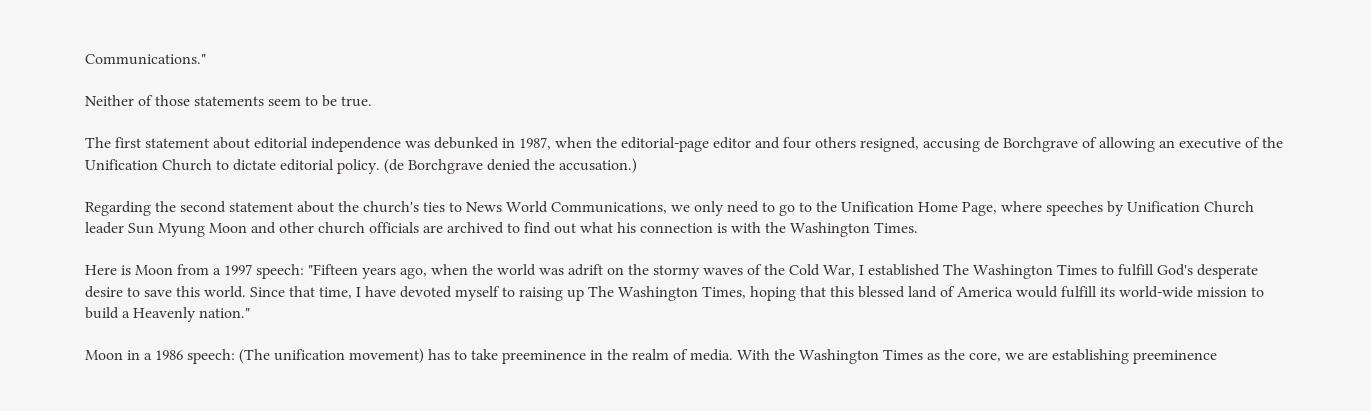Communications."

Neither of those statements seem to be true.

The first statement about editorial independence was debunked in 1987, when the editorial-page editor and four others resigned, accusing de Borchgrave of allowing an executive of the Unification Church to dictate editorial policy. (de Borchgrave denied the accusation.)

Regarding the second statement about the church's ties to News World Communications, we only need to go to the Unification Home Page, where speeches by Unification Church leader Sun Myung Moon and other church officials are archived to find out what his connection is with the Washington Times.

Here is Moon from a 1997 speech: "Fifteen years ago, when the world was adrift on the stormy waves of the Cold War, I established The Washington Times to fulfill God's desperate desire to save this world. Since that time, I have devoted myself to raising up The Washington Times, hoping that this blessed land of America would fulfill its world-wide mission to build a Heavenly nation."

Moon in a 1986 speech: (The unification movement) has to take preeminence in the realm of media. With the Washington Times as the core, we are establishing preeminence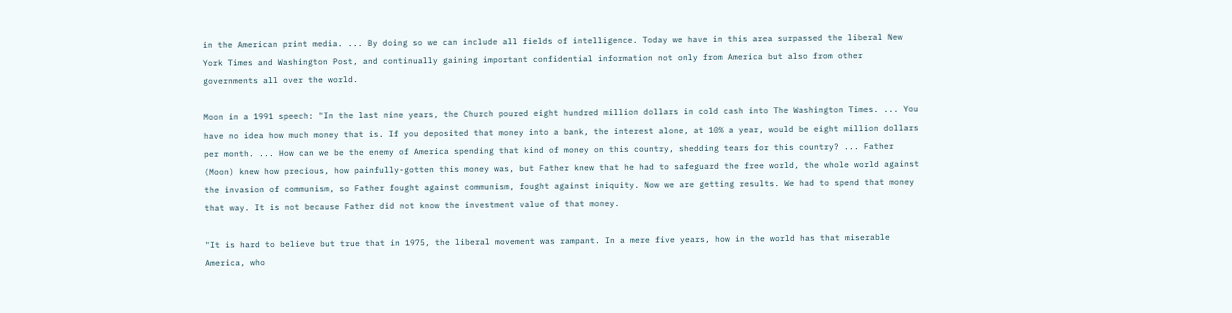in the American print media. ... By doing so we can include all fields of intelligence. Today we have in this area surpassed the liberal New York Times and Washington Post, and continually gaining important confidential information not only from America but also from other governments all over the world.

Moon in a 1991 speech: "In the last nine years, the Church poured eight hundred million dollars in cold cash into The Washington Times. ... You have no idea how much money that is. If you deposited that money into a bank, the interest alone, at 10% a year, would be eight million dollars per month. ... How can we be the enemy of America spending that kind of money on this country, shedding tears for this country? ... Father (Moon) knew how precious, how painfully-gotten this money was, but Father knew that he had to safeguard the free world, the whole world against the invasion of communism, so Father fought against communism, fought against iniquity. Now we are getting results. We had to spend that money that way. It is not because Father did not know the investment value of that money.

"It is hard to believe but true that in 1975, the liberal movement was rampant. In a mere five years, how in the world has that miserable America, who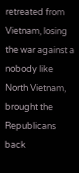retreated from Vietnam, losing the war against a nobody like North Vietnam, brought the Republicans back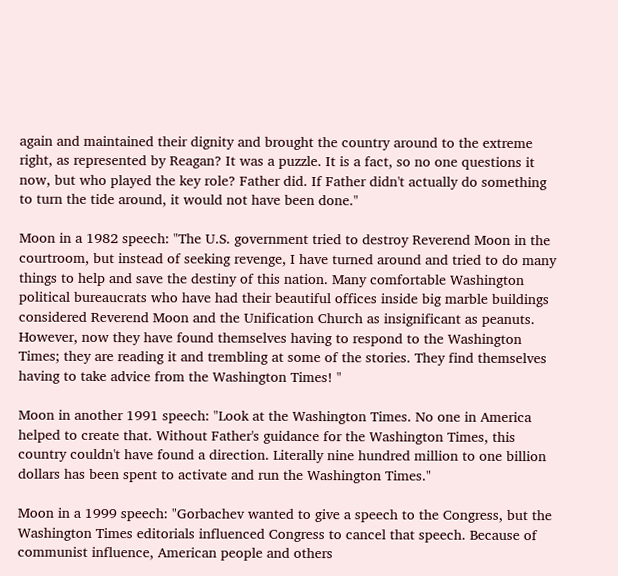again and maintained their dignity and brought the country around to the extreme right, as represented by Reagan? It was a puzzle. It is a fact, so no one questions it now, but who played the key role? Father did. If Father didn't actually do something to turn the tide around, it would not have been done."

Moon in a 1982 speech: "The U.S. government tried to destroy Reverend Moon in the courtroom, but instead of seeking revenge, I have turned around and tried to do many things to help and save the destiny of this nation. Many comfortable Washington political bureaucrats who have had their beautiful offices inside big marble buildings considered Reverend Moon and the Unification Church as insignificant as peanuts. However, now they have found themselves having to respond to the Washington Times; they are reading it and trembling at some of the stories. They find themselves having to take advice from the Washington Times! "

Moon in another 1991 speech: "Look at the Washington Times. No one in America helped to create that. Without Father's guidance for the Washington Times, this country couldn't have found a direction. Literally nine hundred million to one billion dollars has been spent to activate and run the Washington Times."

Moon in a 1999 speech: "Gorbachev wanted to give a speech to the Congress, but the Washington Times editorials influenced Congress to cancel that speech. Because of communist influence, American people and others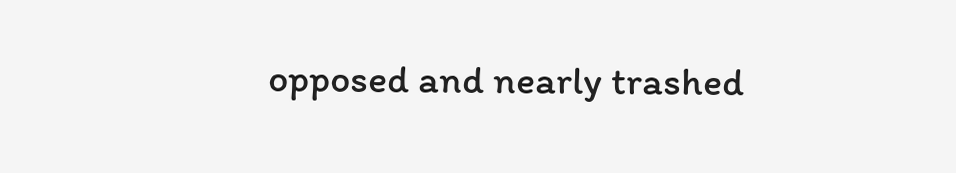opposed and nearly trashed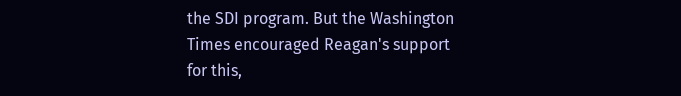the SDI program. But the Washington Times encouraged Reagan's support for this,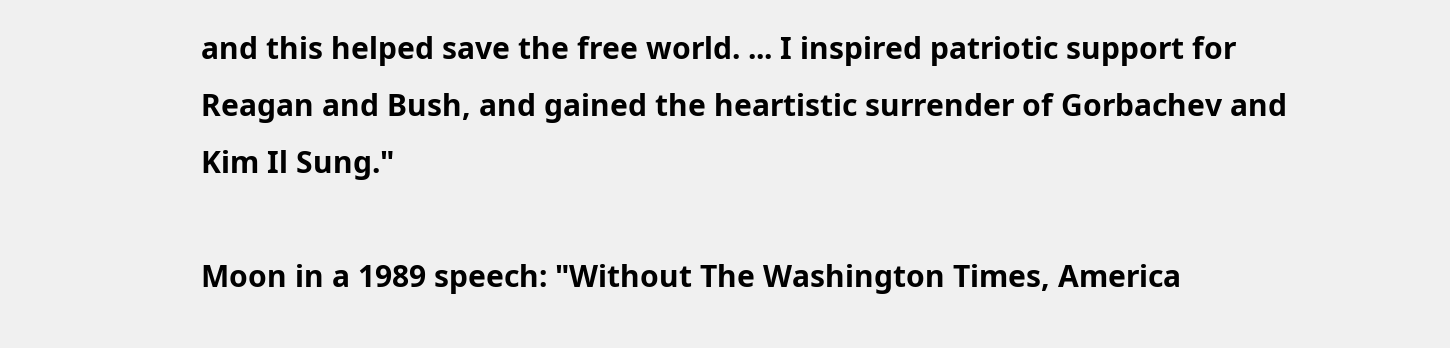and this helped save the free world. ... I inspired patriotic support for Reagan and Bush, and gained the heartistic surrender of Gorbachev and Kim Il Sung."

Moon in a 1989 speech: "Without The Washington Times, America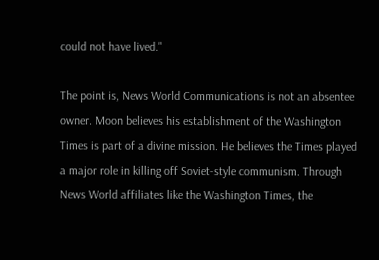could not have lived."

The point is, News World Communications is not an absentee owner. Moon believes his establishment of the Washington Times is part of a divine mission. He believes the Times played a major role in killing off Soviet-style communism. Through News World affiliates like the Washington Times, the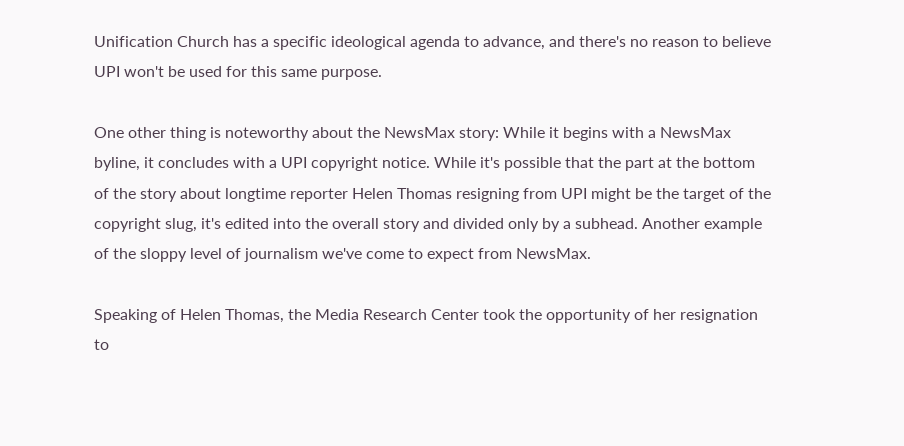Unification Church has a specific ideological agenda to advance, and there's no reason to believe UPI won't be used for this same purpose.

One other thing is noteworthy about the NewsMax story: While it begins with a NewsMax byline, it concludes with a UPI copyright notice. While it's possible that the part at the bottom of the story about longtime reporter Helen Thomas resigning from UPI might be the target of the copyright slug, it's edited into the overall story and divided only by a subhead. Another example of the sloppy level of journalism we've come to expect from NewsMax.

Speaking of Helen Thomas, the Media Research Center took the opportunity of her resignation to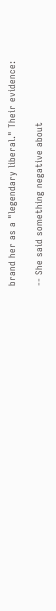brand her as a "legendary liberal." Their evidence:

-- She said something negative about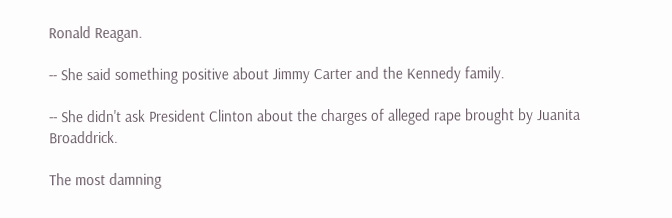Ronald Reagan.

-- She said something positive about Jimmy Carter and the Kennedy family.

-- She didn't ask President Clinton about the charges of alleged rape brought by Juanita Broaddrick.

The most damning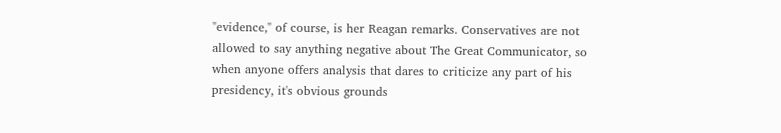"evidence," of course, is her Reagan remarks. Conservatives are not allowed to say anything negative about The Great Communicator, so when anyone offers analysis that dares to criticize any part of his presidency, it's obvious grounds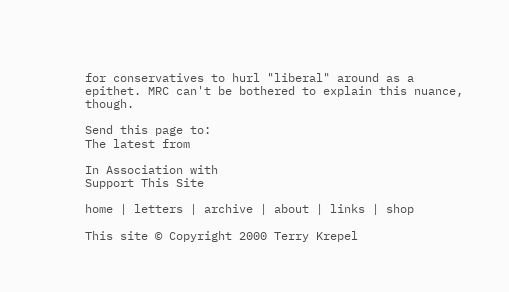for conservatives to hurl "liberal" around as a epithet. MRC can't be bothered to explain this nuance, though.

Send this page to:
The latest from

In Association with
Support This Site

home | letters | archive | about | links | shop

This site © Copyright 2000 Terry Krepel